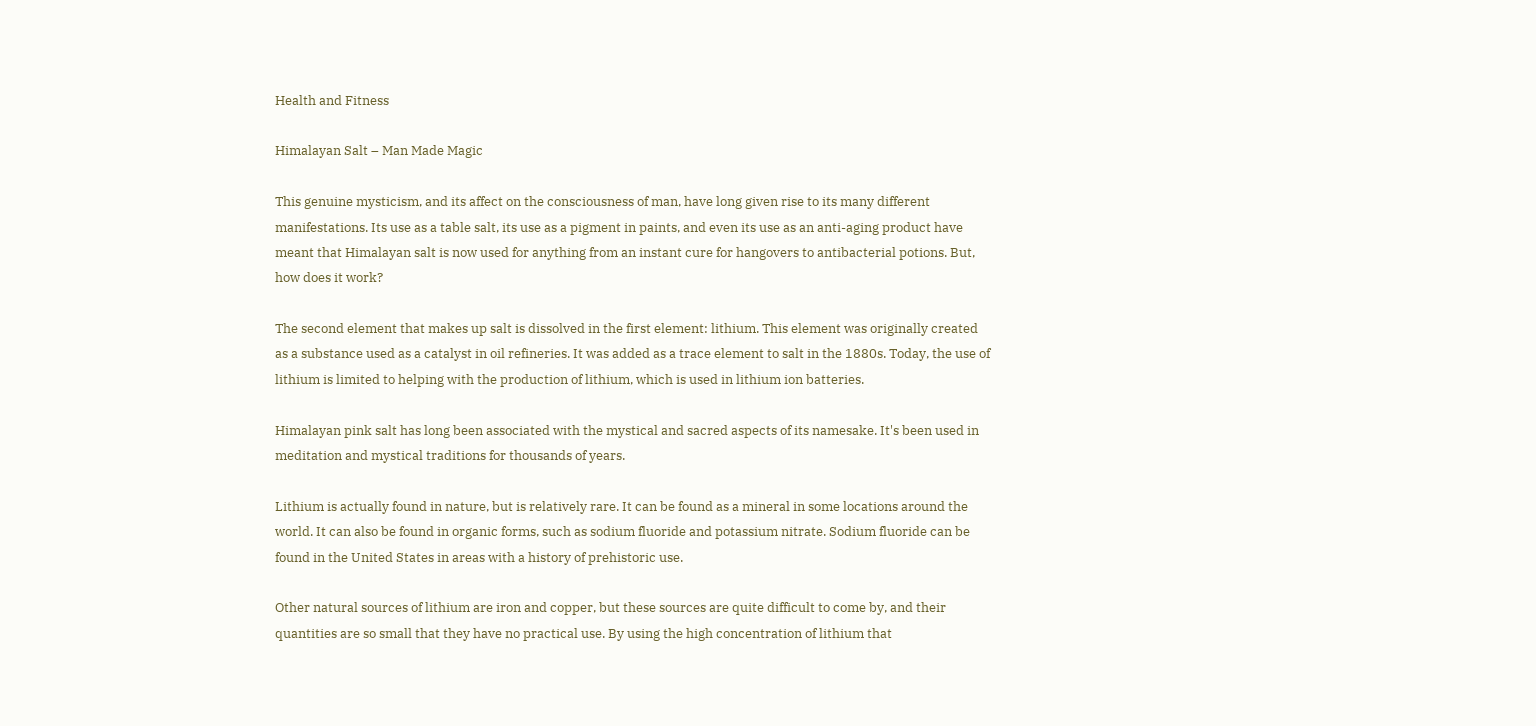Health and Fitness

Himalayan Salt – Man Made Magic

This genuine mysticism, and its affect on the consciousness of man, have long given rise to its many different manifestations. Its use as a table salt, its use as a pigment in paints, and even its use as an anti-aging product have meant that Himalayan salt is now used for anything from an instant cure for hangovers to antibacterial potions. But, how does it work?

The second element that makes up salt is dissolved in the first element: lithium. This element was originally created as a substance used as a catalyst in oil refineries. It was added as a trace element to salt in the 1880s. Today, the use of lithium is limited to helping with the production of lithium, which is used in lithium ion batteries.

Himalayan pink salt has long been associated with the mystical and sacred aspects of its namesake. It's been used in meditation and mystical traditions for thousands of years.

Lithium is actually found in nature, but is relatively rare. It can be found as a mineral in some locations around the world. It can also be found in organic forms, such as sodium fluoride and potassium nitrate. Sodium fluoride can be found in the United States in areas with a history of prehistoric use.

Other natural sources of lithium are iron and copper, but these sources are quite difficult to come by, and their quantities are so small that they have no practical use. By using the high concentration of lithium that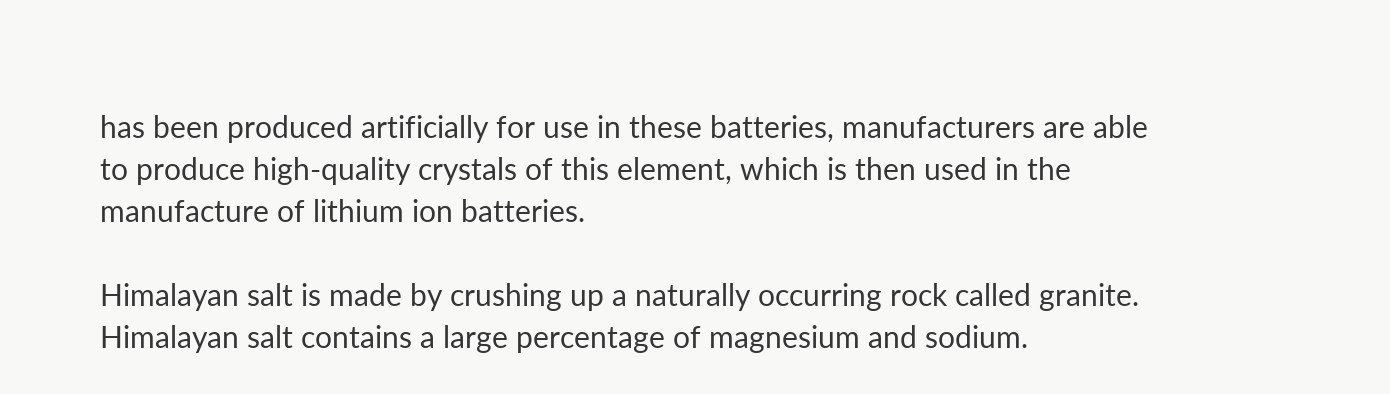has been produced artificially for use in these batteries, manufacturers are able to produce high-quality crystals of this element, which is then used in the manufacture of lithium ion batteries.

Himalayan salt is made by crushing up a naturally occurring rock called granite. Himalayan salt contains a large percentage of magnesium and sodium.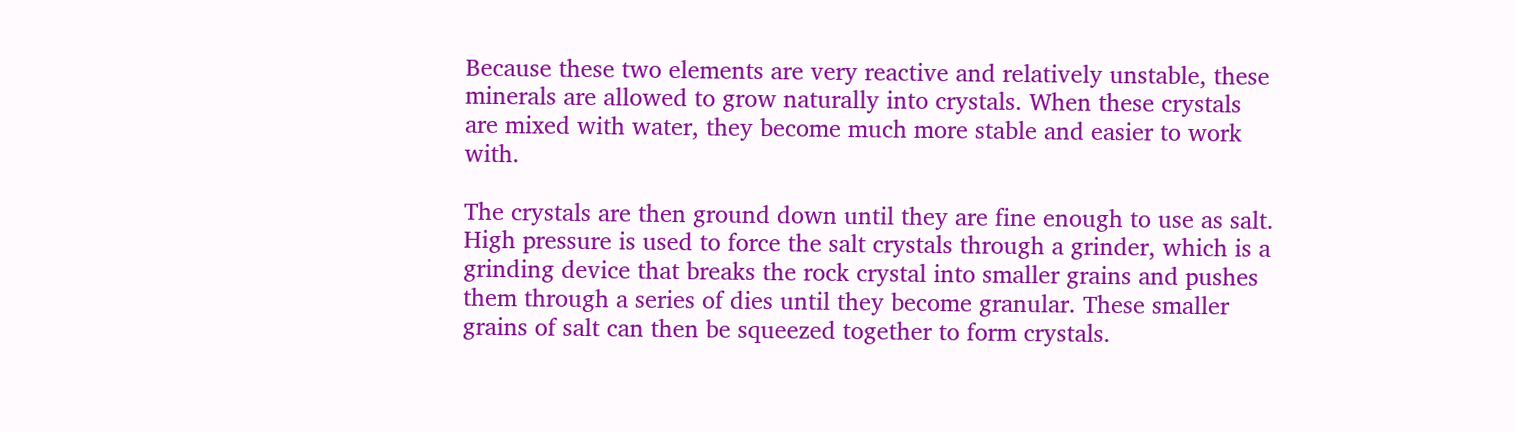Because these two elements are very reactive and relatively unstable, these minerals are allowed to grow naturally into crystals. When these crystals are mixed with water, they become much more stable and easier to work with.

The crystals are then ground down until they are fine enough to use as salt. High pressure is used to force the salt crystals through a grinder, which is a grinding device that breaks the rock crystal into smaller grains and pushes them through a series of dies until they become granular. These smaller grains of salt can then be squeezed together to form crystals.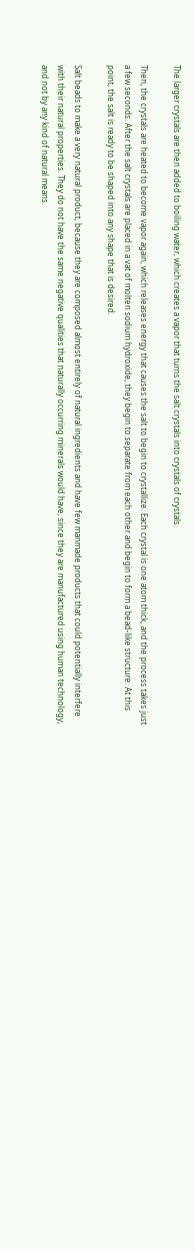The larger crystals are then added to boiling water, which creates a vapor that turns the salt crystals into crystals of crystals.

Then, the crystals are heated to become vapor again, which releases energy that causes the salt to begin to crystallize. Each crystal is one atom thick, and the process takes just a few seconds. After the salt crystals are placed in a vat of molten sodium hydroxide, they begin to separate from each other and begin to form a bead-like structure. At this point, the salt is ready to be shaped into any shape that is desired.

Salt beads to make a very natural product, because they are composed almost entirely of natural ingredients and have few manmade products that could potentially interfere with their natural properties. They do not have the same negative qualities that naturally occurring minerals would have, since they are manufactured using human technology, and not by any kind of natural means.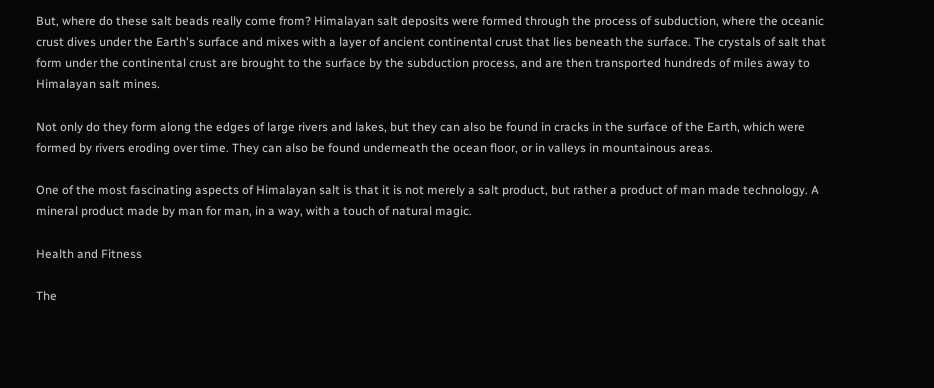But, where do these salt beads really come from? Himalayan salt deposits were formed through the process of subduction, where the oceanic crust dives under the Earth's surface and mixes with a layer of ancient continental crust that lies beneath the surface. The crystals of salt that form under the continental crust are brought to the surface by the subduction process, and are then transported hundreds of miles away to Himalayan salt mines.

Not only do they form along the edges of large rivers and lakes, but they can also be found in cracks in the surface of the Earth, which were formed by rivers eroding over time. They can also be found underneath the ocean floor, or in valleys in mountainous areas.

One of the most fascinating aspects of Himalayan salt is that it is not merely a salt product, but rather a product of man made technology. A mineral product made by man for man, in a way, with a touch of natural magic.

Health and Fitness

The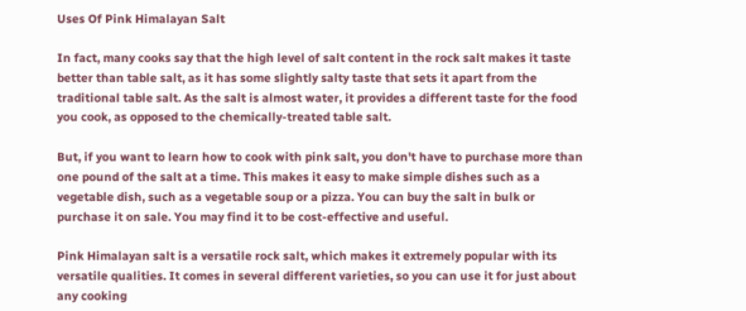Uses Of Pink Himalayan Salt

In fact, many cooks say that the high level of salt content in the rock salt makes it taste better than table salt, as it has some slightly salty taste that sets it apart from the traditional table salt. As the salt is almost water, it provides a different taste for the food you cook, as opposed to the chemically-treated table salt.

But, if you want to learn how to cook with pink salt, you don't have to purchase more than one pound of the salt at a time. This makes it easy to make simple dishes such as a vegetable dish, such as a vegetable soup or a pizza. You can buy the salt in bulk or purchase it on sale. You may find it to be cost-effective and useful.

Pink Himalayan salt is a versatile rock salt, which makes it extremely popular with its versatile qualities. It comes in several different varieties, so you can use it for just about any cooking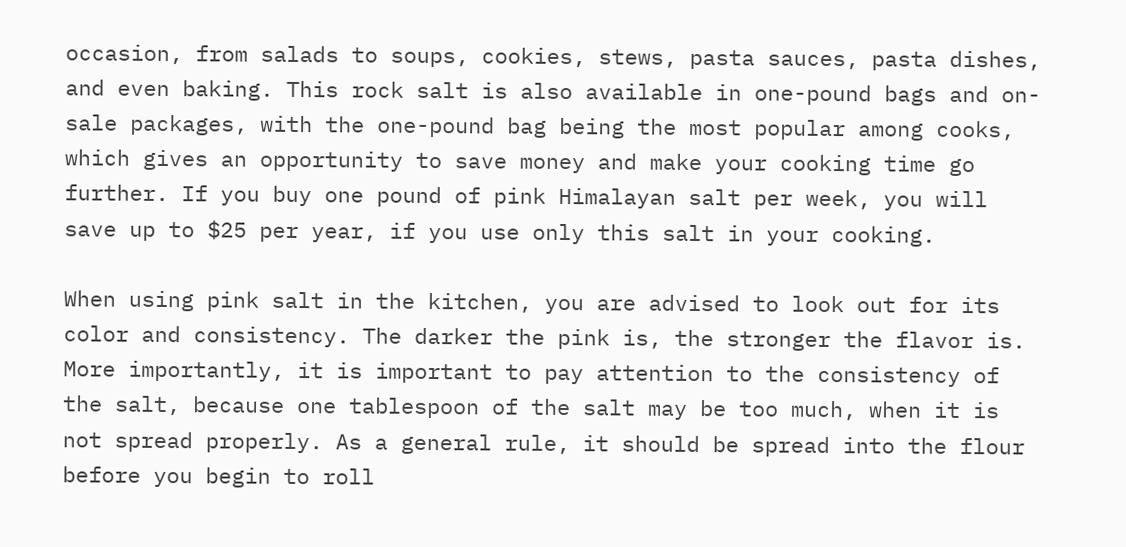occasion, from salads to soups, cookies, stews, pasta sauces, pasta dishes, and even baking. This rock salt is also available in one-pound bags and on-sale packages, with the one-pound bag being the most popular among cooks, which gives an opportunity to save money and make your cooking time go further. If you buy one pound of pink Himalayan salt per week, you will save up to $25 per year, if you use only this salt in your cooking.

When using pink salt in the kitchen, you are advised to look out for its color and consistency. The darker the pink is, the stronger the flavor is. More importantly, it is important to pay attention to the consistency of the salt, because one tablespoon of the salt may be too much, when it is not spread properly. As a general rule, it should be spread into the flour before you begin to roll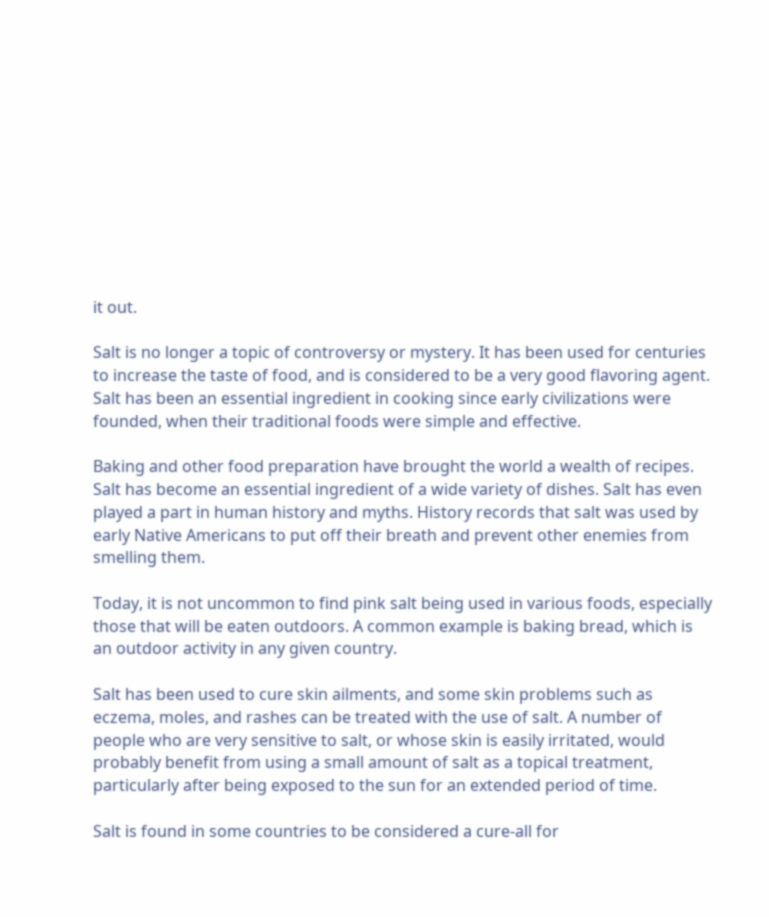it out.

Salt is no longer a topic of controversy or mystery. It has been used for centuries to increase the taste of food, and is considered to be a very good flavoring agent. Salt has been an essential ingredient in cooking since early civilizations were founded, when their traditional foods were simple and effective.

Baking and other food preparation have brought the world a wealth of recipes. Salt has become an essential ingredient of a wide variety of dishes. Salt has even played a part in human history and myths. History records that salt was used by early Native Americans to put off their breath and prevent other enemies from smelling them.

Today, it is not uncommon to find pink salt being used in various foods, especially those that will be eaten outdoors. A common example is baking bread, which is an outdoor activity in any given country.

Salt has been used to cure skin ailments, and some skin problems such as eczema, moles, and rashes can be treated with the use of salt. A number of people who are very sensitive to salt, or whose skin is easily irritated, would probably benefit from using a small amount of salt as a topical treatment, particularly after being exposed to the sun for an extended period of time.

Salt is found in some countries to be considered a cure-all for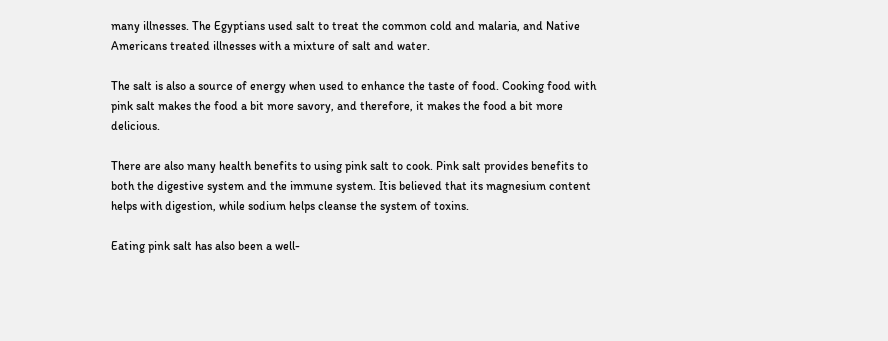many illnesses. The Egyptians used salt to treat the common cold and malaria, and Native Americans treated illnesses with a mixture of salt and water.

The salt is also a source of energy when used to enhance the taste of food. Cooking food with pink salt makes the food a bit more savory, and therefore, it makes the food a bit more delicious.

There are also many health benefits to using pink salt to cook. Pink salt provides benefits to both the digestive system and the immune system. Itis believed that its magnesium content helps with digestion, while sodium helps cleanse the system of toxins.

Eating pink salt has also been a well-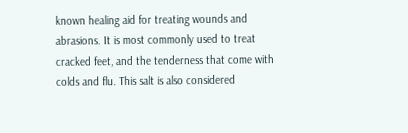known healing aid for treating wounds and abrasions. It is most commonly used to treat cracked feet, and the tenderness that come with colds and flu. This salt is also considered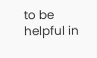to be helpful in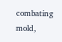combating mold,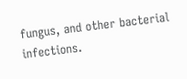fungus, and other bacterial infections.